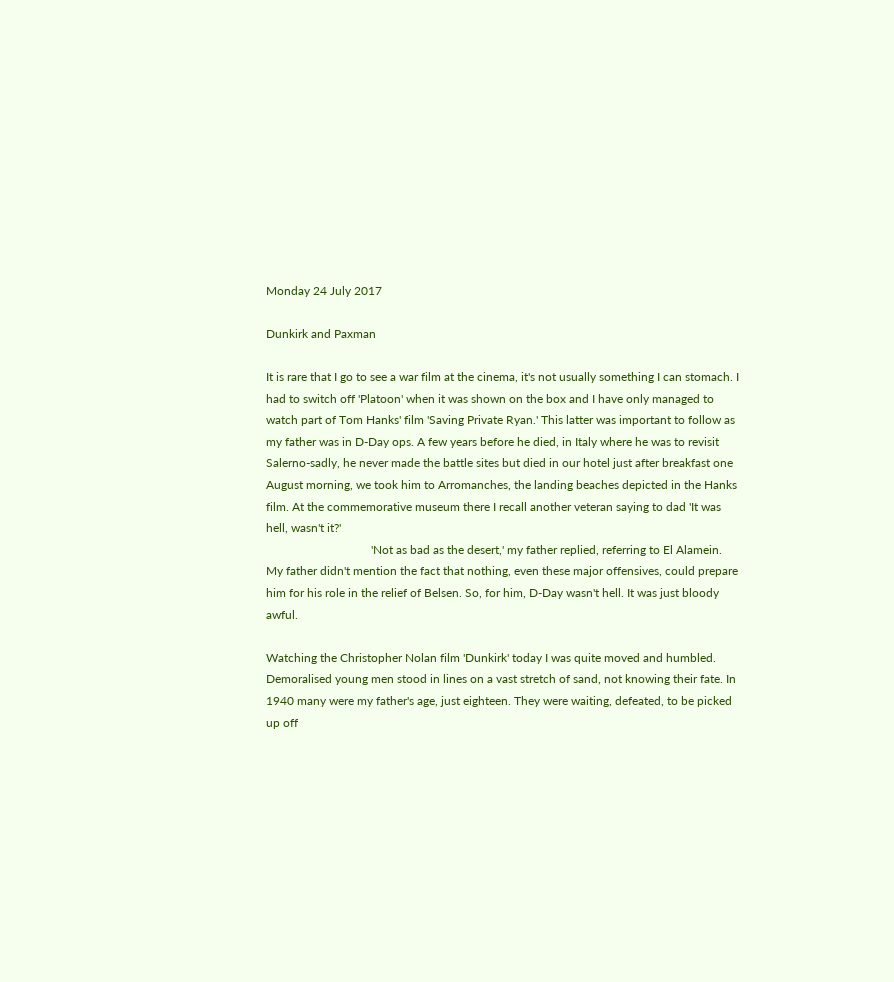Monday 24 July 2017

Dunkirk and Paxman

It is rare that I go to see a war film at the cinema, it's not usually something I can stomach. I had to switch off 'Platoon' when it was shown on the box and I have only managed to watch part of Tom Hanks' film 'Saving Private Ryan.' This latter was important to follow as my father was in D-Day ops. A few years before he died, in Italy where he was to revisit Salerno-sadly, he never made the battle sites but died in our hotel just after breakfast one August morning, we took him to Arromanches, the landing beaches depicted in the Hanks film. At the commemorative museum there I recall another veteran saying to dad 'It was hell, wasn't it?'
                                   'Not as bad as the desert,' my father replied, referring to El Alamein.
My father didn't mention the fact that nothing, even these major offensives, could prepare him for his role in the relief of Belsen. So, for him, D-Day wasn't hell. It was just bloody awful.

Watching the Christopher Nolan film 'Dunkirk' today I was quite moved and humbled. Demoralised young men stood in lines on a vast stretch of sand, not knowing their fate. In 1940 many were my father's age, just eighteen. They were waiting, defeated, to be picked up off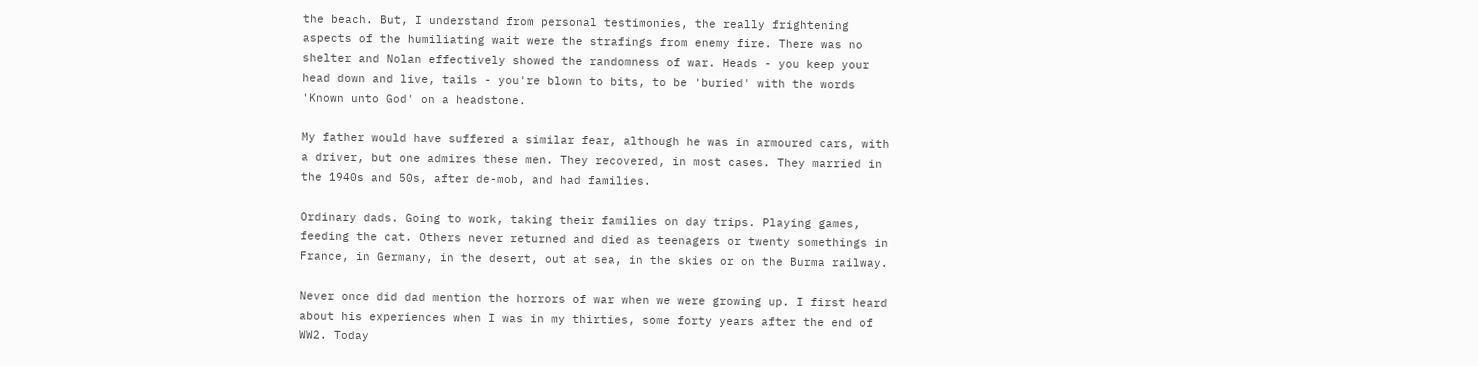the beach. But, I understand from personal testimonies, the really frightening aspects of the humiliating wait were the strafings from enemy fire. There was no shelter and Nolan effectively showed the randomness of war. Heads - you keep your head down and live, tails - you're blown to bits, to be 'buried' with the words 'Known unto God' on a headstone.

My father would have suffered a similar fear, although he was in armoured cars, with a driver, but one admires these men. They recovered, in most cases. They married in the 1940s and 50s, after de-mob, and had families.

Ordinary dads. Going to work, taking their families on day trips. Playing games, feeding the cat. Others never returned and died as teenagers or twenty somethings in France, in Germany, in the desert, out at sea, in the skies or on the Burma railway.

Never once did dad mention the horrors of war when we were growing up. I first heard about his experiences when I was in my thirties, some forty years after the end of WW2. Today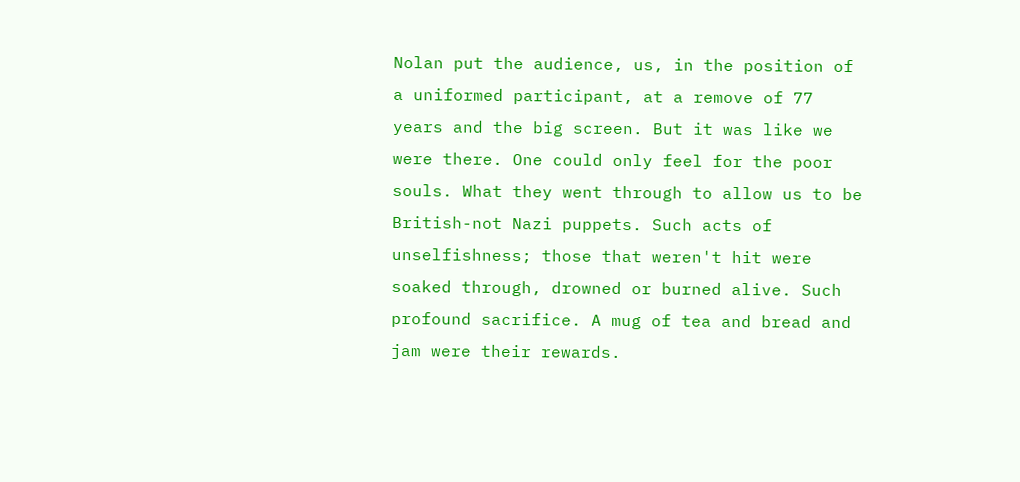Nolan put the audience, us, in the position of a uniformed participant, at a remove of 77 years and the big screen. But it was like we were there. One could only feel for the poor souls. What they went through to allow us to be British-not Nazi puppets. Such acts of unselfishness; those that weren't hit were soaked through, drowned or burned alive. Such profound sacrifice. A mug of tea and bread and jam were their rewards.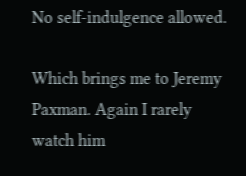No self-indulgence allowed.

Which brings me to Jeremy Paxman. Again I rarely watch him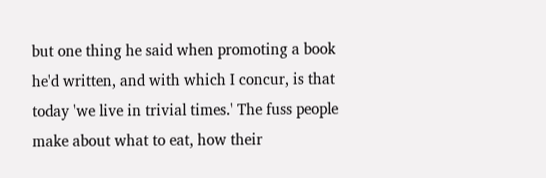but one thing he said when promoting a book he'd written, and with which I concur, is that today 'we live in trivial times.' The fuss people make about what to eat, how their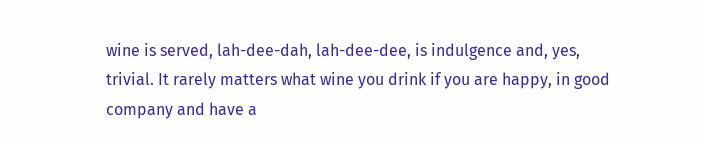wine is served, lah-dee-dah, lah-dee-dee, is indulgence and, yes, trivial. It rarely matters what wine you drink if you are happy, in good company and have a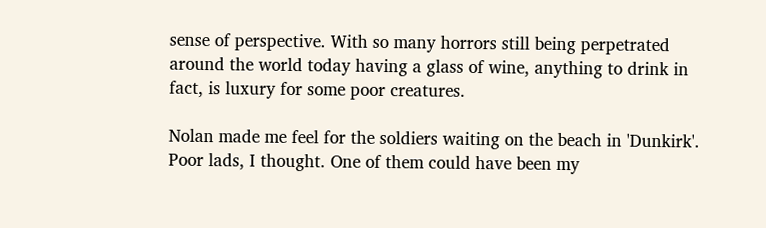sense of perspective. With so many horrors still being perpetrated around the world today having a glass of wine, anything to drink in fact, is luxury for some poor creatures.

Nolan made me feel for the soldiers waiting on the beach in 'Dunkirk'. Poor lads, I thought. One of them could have been my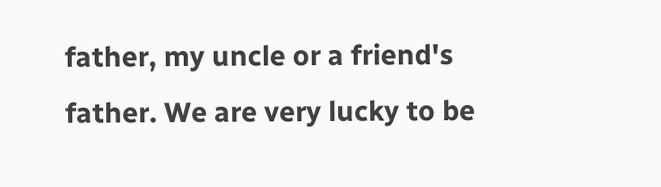father, my uncle or a friend's father. We are very lucky to be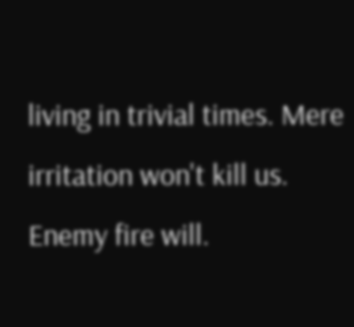living in trivial times. Mere irritation won't kill us. Enemy fire will.